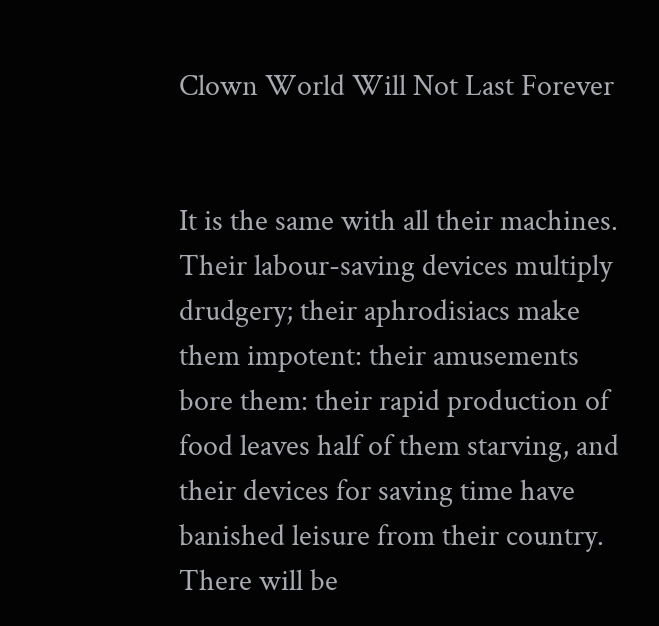Clown World Will Not Last Forever


It is the same with all their machines. Their labour-saving devices multiply drudgery; their aphrodisiacs make them impotent: their amusements bore them: their rapid production of food leaves half of them starving, and their devices for saving time have banished leisure from their country. There will be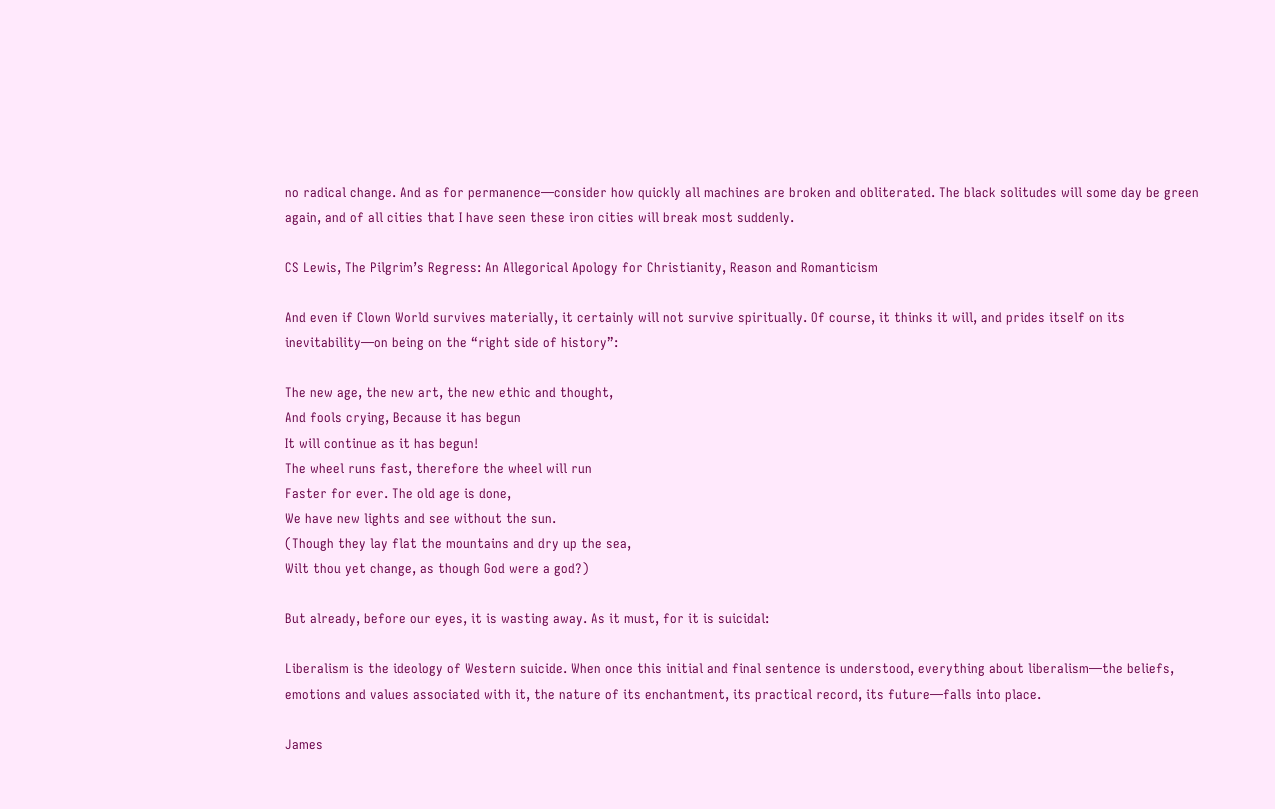no radical change. And as for permanence—consider how quickly all machines are broken and obliterated. The black solitudes will some day be green again, and of all cities that I have seen these iron cities will break most suddenly.

CS Lewis, The Pilgrim’s Regress: An Allegorical Apology for Christianity, Reason and Romanticism

And even if Clown World survives materially, it certainly will not survive spiritually. Of course, it thinks it will, and prides itself on its inevitability—on being on the “right side of history”:

The new age, the new art, the new ethic and thought,
And fools crying, Because it has begun
It will continue as it has begun!
The wheel runs fast, therefore the wheel will run
Faster for ever. The old age is done,
We have new lights and see without the sun.
(Though they lay flat the mountains and dry up the sea,
Wilt thou yet change, as though God were a god?)

But already, before our eyes, it is wasting away. As it must, for it is suicidal:

Liberalism is the ideology of Western suicide. When once this initial and final sentence is understood, everything about liberalism—the beliefs, emotions and values associated with it, the nature of its enchantment, its practical record, its future—falls into place.

James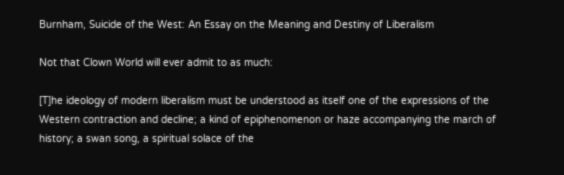Burnham, Suicide of the West: An Essay on the Meaning and Destiny of Liberalism

Not that Clown World will ever admit to as much:

[T]he ideology of modern liberalism must be understood as itself one of the expressions of the Western contraction and decline; a kind of epiphenomenon or haze accompanying the march of history; a swan song, a spiritual solace of the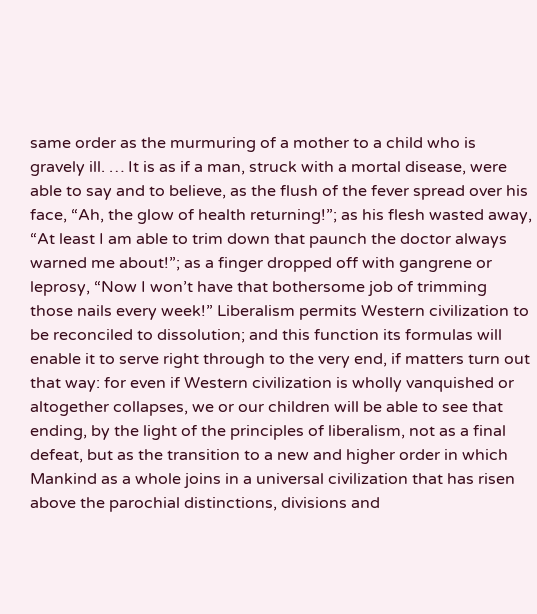same order as the murmuring of a mother to a child who is gravely ill. … It is as if a man, struck with a mortal disease, were able to say and to believe, as the flush of the fever spread over his face, “Ah, the glow of health returning!”; as his flesh wasted away, “At least I am able to trim down that paunch the doctor always warned me about!”; as a finger dropped off with gangrene or leprosy, “Now I won’t have that bothersome job of trimming those nails every week!” Liberalism permits Western civilization to be reconciled to dissolution; and this function its formulas will enable it to serve right through to the very end, if matters turn out that way: for even if Western civilization is wholly vanquished or altogether collapses, we or our children will be able to see that ending, by the light of the principles of liberalism, not as a final defeat, but as the transition to a new and higher order in which Mankind as a whole joins in a universal civilization that has risen above the parochial distinctions, divisions and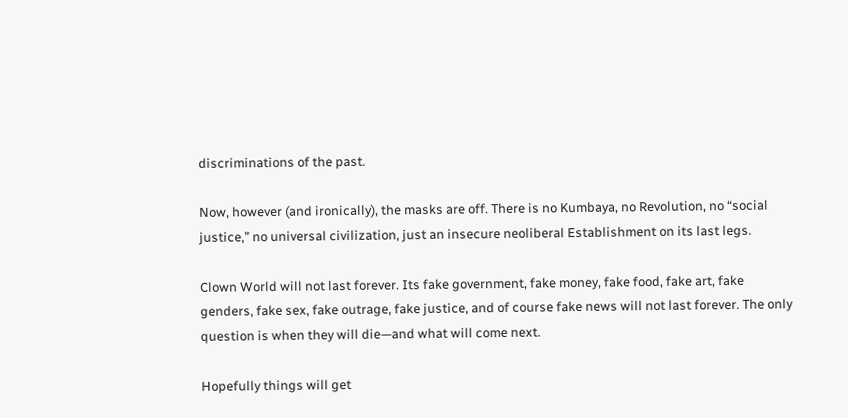discriminations of the past.

Now, however (and ironically), the masks are off. There is no Kumbaya, no Revolution, no “social justice,” no universal civilization, just an insecure neoliberal Establishment on its last legs.

Clown World will not last forever. Its fake government, fake money, fake food, fake art, fake genders, fake sex, fake outrage, fake justice, and of course fake news will not last forever. The only question is when they will die—and what will come next.

Hopefully things will get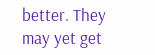better. They may yet get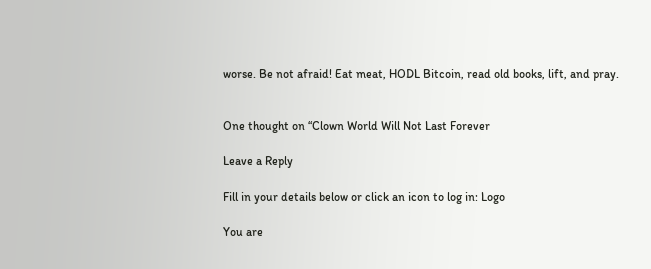worse. Be not afraid! Eat meat, HODL Bitcoin, read old books, lift, and pray.


One thought on “Clown World Will Not Last Forever

Leave a Reply

Fill in your details below or click an icon to log in: Logo

You are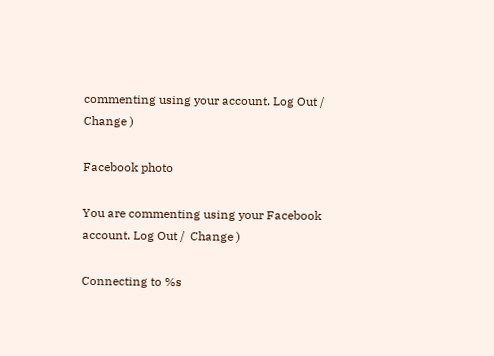commenting using your account. Log Out /  Change )

Facebook photo

You are commenting using your Facebook account. Log Out /  Change )

Connecting to %s